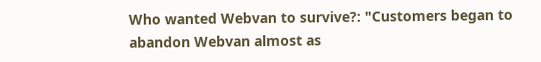Who wanted Webvan to survive?: "Customers began to abandon Webvan almost as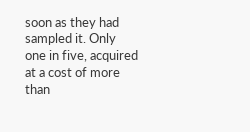soon as they had sampled it. Only one in five, acquired at a cost of more than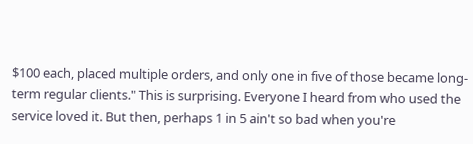$100 each, placed multiple orders, and only one in five of those became long-term regular clients." This is surprising. Everyone I heard from who used the service loved it. But then, perhaps 1 in 5 ain't so bad when you're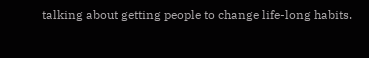talking about getting people to change life-long habits.